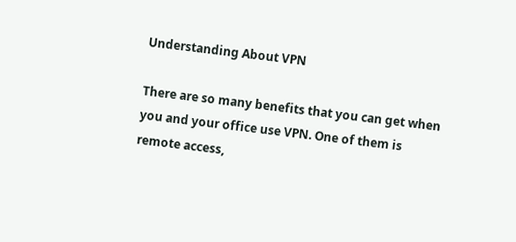Understanding About VPN

There are so many benefits that you can get when you and your office use VPN. One of them is remote access,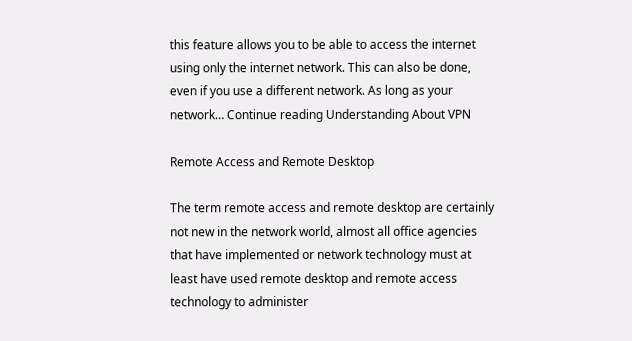this feature allows you to be able to access the internet using only the internet network. This can also be done, even if you use a different network. As long as your network… Continue reading Understanding About VPN

Remote Access and Remote Desktop

The term remote access and remote desktop are certainly not new in the network world, almost all office agencies that have implemented or network technology must at least have used remote desktop and remote access technology to administer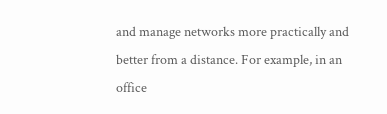and manage networks more practically and better from a distance. For example, in an office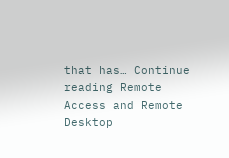that has… Continue reading Remote Access and Remote Desktop